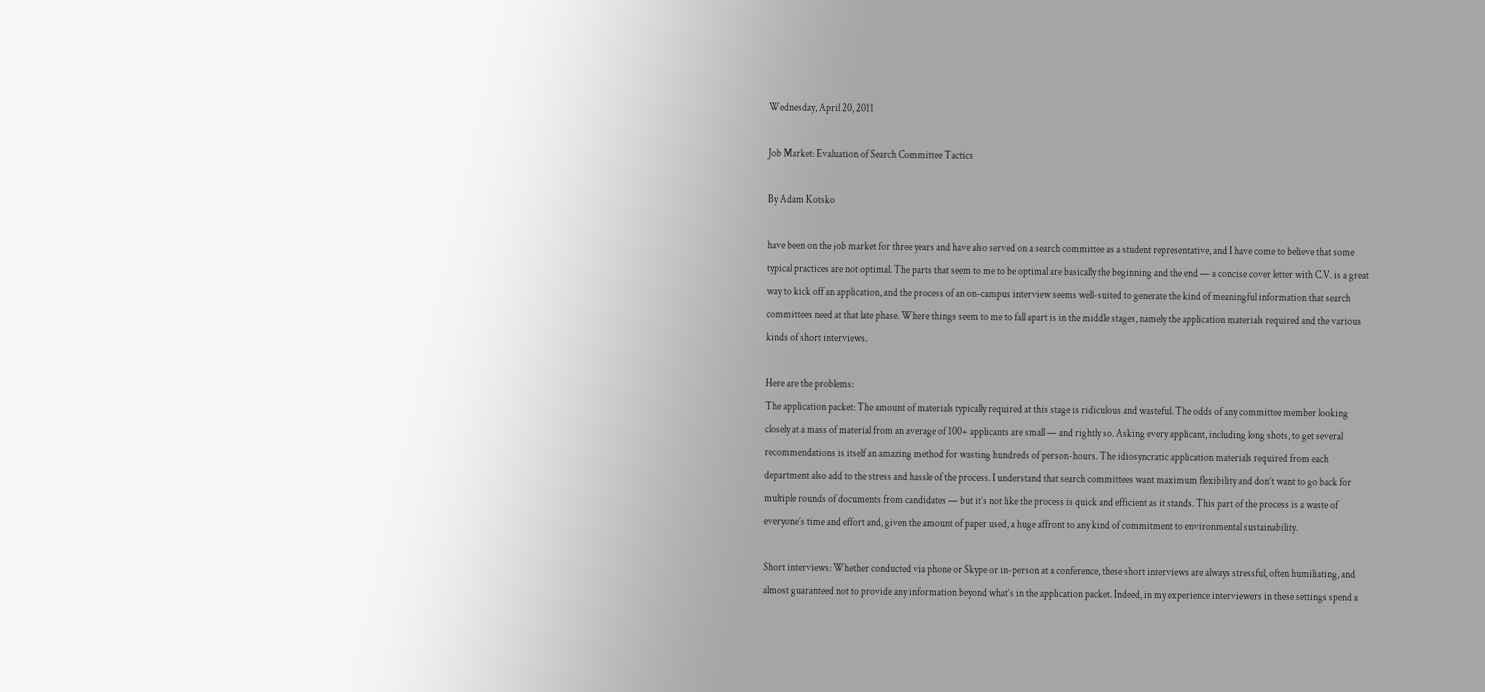Wednesday, April 20, 2011

Job Market: Evaluation of Search Committee Tactics

By Adam Kotsko

have been on the job market for three years and have also served on a search committee as a student representative, and I have come to believe that some typical practices are not optimal. The parts that seem to me to be optimal are basically the beginning and the end — a concise cover letter with C.V. is a great way to kick off an application, and the process of an on-campus interview seems well-suited to generate the kind of meaningful information that search committees need at that late phase. Where things seem to me to fall apart is in the middle stages, namely the application materials required and the various kinds of short interviews.

Here are the problems:
The application packet: The amount of materials typically required at this stage is ridiculous and wasteful. The odds of any committee member looking closely at a mass of material from an average of 100+ applicants are small — and rightly so. Asking every applicant, including long shots, to get several recommendations is itself an amazing method for wasting hundreds of person-hours. The idiosyncratic application materials required from each department also add to the stress and hassle of the process. I understand that search committees want maximum flexibility and don’t want to go back for multiple rounds of documents from candidates — but it’s not like the process is quick and efficient as it stands. This part of the process is a waste of everyone’s time and effort and, given the amount of paper used, a huge affront to any kind of commitment to environmental sustainability.

Short interviews: Whether conducted via phone or Skype or in-person at a conference, these short interviews are always stressful, often humiliating, and almost guaranteed not to provide any information beyond what’s in the application packet. Indeed, in my experience interviewers in these settings spend a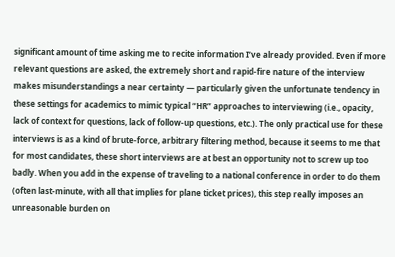significant amount of time asking me to recite information I’ve already provided. Even if more relevant questions are asked, the extremely short and rapid-fire nature of the interview makes misunderstandings a near certainty — particularly given the unfortunate tendency in these settings for academics to mimic typical “HR” approaches to interviewing (i.e., opacity, lack of context for questions, lack of follow-up questions, etc.). The only practical use for these interviews is as a kind of brute-force, arbitrary filtering method, because it seems to me that for most candidates, these short interviews are at best an opportunity not to screw up too badly. When you add in the expense of traveling to a national conference in order to do them (often last-minute, with all that implies for plane ticket prices), this step really imposes an unreasonable burden on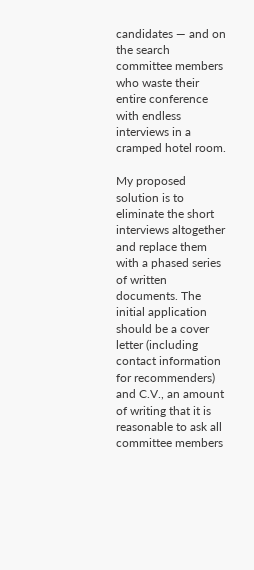candidates — and on the search committee members who waste their entire conference with endless interviews in a cramped hotel room.

My proposed solution is to eliminate the short interviews altogether and replace them with a phased series of written documents. The initial application should be a cover letter (including contact information for recommenders) and C.V., an amount of writing that it is reasonable to ask all committee members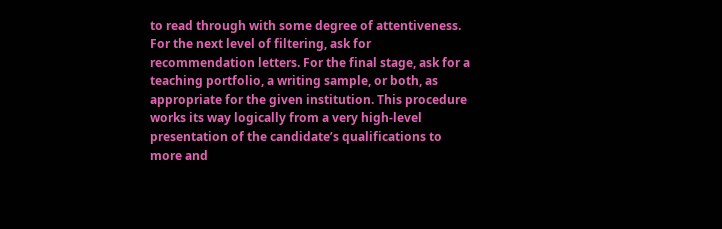to read through with some degree of attentiveness. For the next level of filtering, ask for recommendation letters. For the final stage, ask for a teaching portfolio, a writing sample, or both, as appropriate for the given institution. This procedure works its way logically from a very high-level presentation of the candidate’s qualifications to more and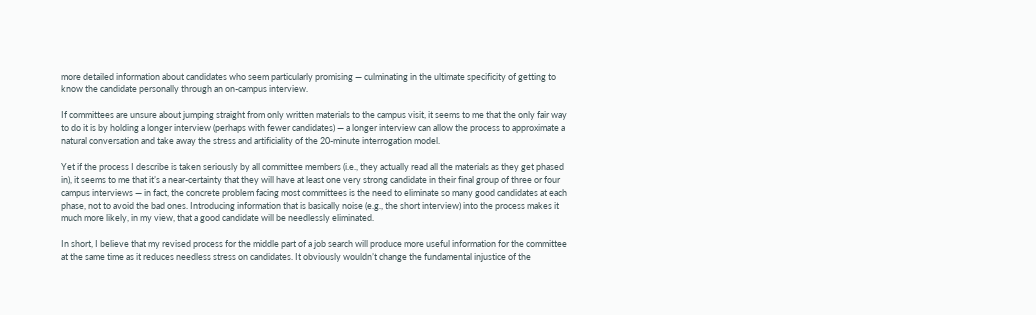more detailed information about candidates who seem particularly promising — culminating in the ultimate specificity of getting to know the candidate personally through an on-campus interview.

If committees are unsure about jumping straight from only written materials to the campus visit, it seems to me that the only fair way to do it is by holding a longer interview (perhaps with fewer candidates) — a longer interview can allow the process to approximate a natural conversation and take away the stress and artificiality of the 20-minute interrogation model.

Yet if the process I describe is taken seriously by all committee members (i.e., they actually read all the materials as they get phased in), it seems to me that it’s a near-certainty that they will have at least one very strong candidate in their final group of three or four campus interviews — in fact, the concrete problem facing most committees is the need to eliminate so many good candidates at each phase, not to avoid the bad ones. Introducing information that is basically noise (e.g., the short interview) into the process makes it much more likely, in my view, that a good candidate will be needlessly eliminated.

In short, I believe that my revised process for the middle part of a job search will produce more useful information for the committee at the same time as it reduces needless stress on candidates. It obviously wouldn’t change the fundamental injustice of the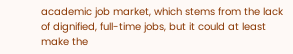academic job market, which stems from the lack of dignified, full-time jobs, but it could at least make the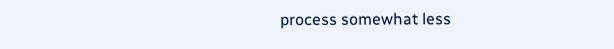process somewhat less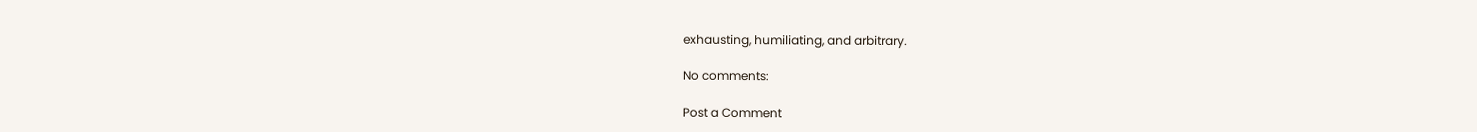exhausting, humiliating, and arbitrary.

No comments:

Post a Comment